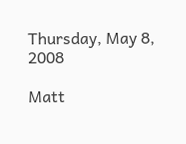Thursday, May 8, 2008

Matt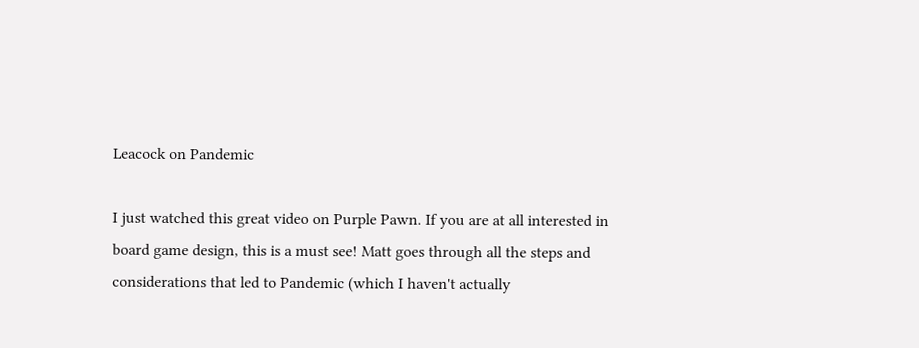Leacock on Pandemic

I just watched this great video on Purple Pawn. If you are at all interested in board game design, this is a must see! Matt goes through all the steps and considerations that led to Pandemic (which I haven't actually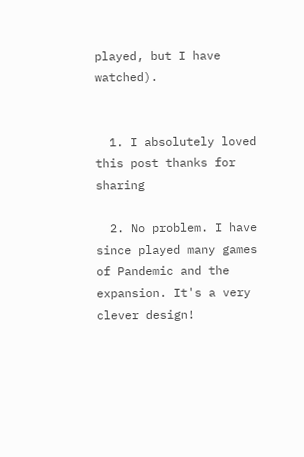played, but I have watched).


  1. I absolutely loved this post thanks for sharing

  2. No problem. I have since played many games of Pandemic and the expansion. It's a very clever design!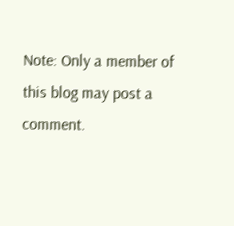Note: Only a member of this blog may post a comment.